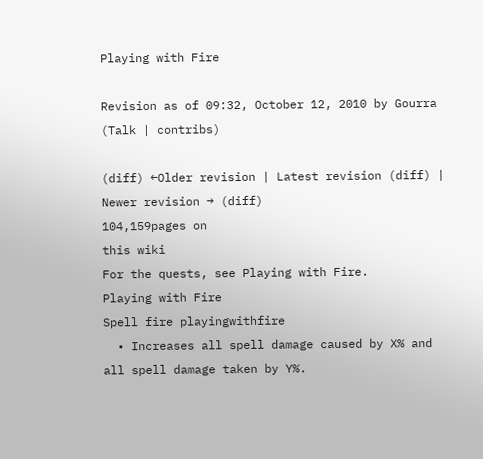Playing with Fire

Revision as of 09:32, October 12, 2010 by Gourra (Talk | contribs)

(diff) ←Older revision | Latest revision (diff) | Newer revision → (diff)
104,159pages on
this wiki
For the quests, see Playing with Fire.
Playing with Fire
Spell fire playingwithfire
  • Increases all spell damage caused by X% and all spell damage taken by Y%.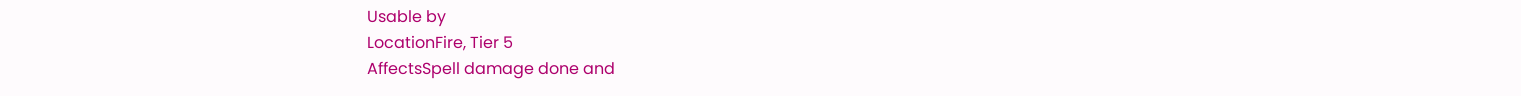Usable by
LocationFire, Tier 5
AffectsSpell damage done and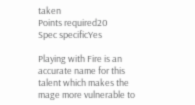taken
Points required20
Spec specificYes

Playing with Fire is an accurate name for this talent which makes the mage more vulnerable to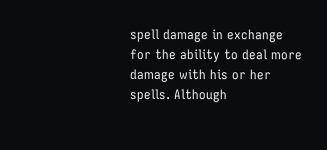spell damage in exchange for the ability to deal more damage with his or her spells. Although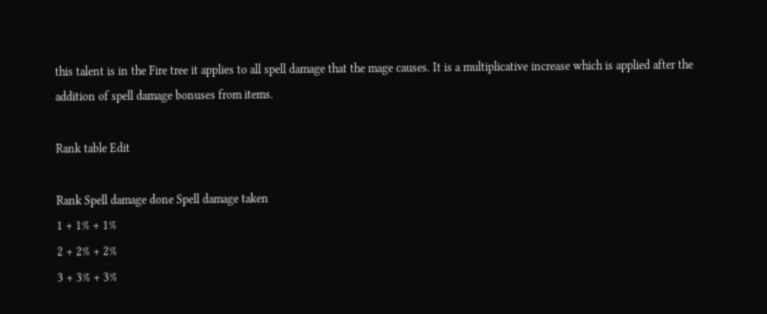this talent is in the Fire tree it applies to all spell damage that the mage causes. It is a multiplicative increase which is applied after the addition of spell damage bonuses from items.

Rank table Edit

Rank Spell damage done Spell damage taken
1 + 1% + 1%
2 + 2% + 2%
3 + 3% + 3%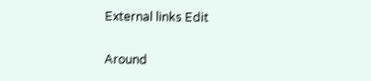External links Edit

Around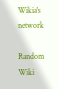Wikia's network

Random Wiki